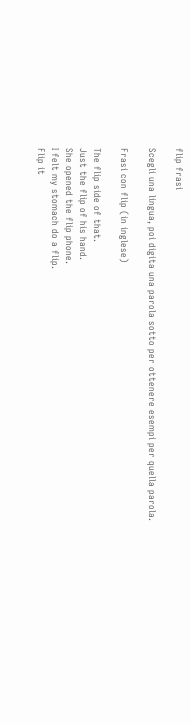flip frasi

Scegli una lingua, poi digita una parola sotto per ottenere esempi per quella parola.

Frasi con flip (in inglese)

The flip side of that.
Just the flip of his hand.
She opened the flip phone.
I felt my stomach do a flip.
Flip it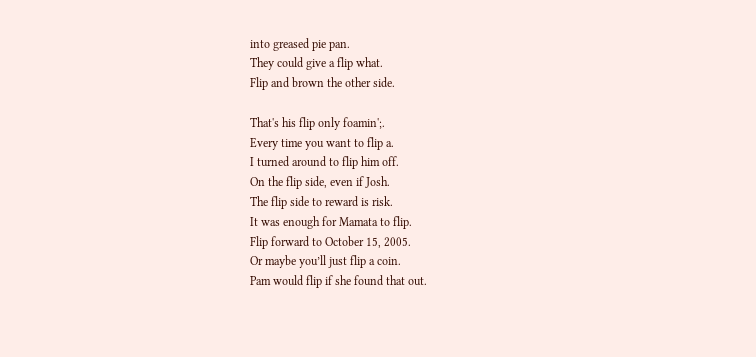into greased pie pan.
They could give a flip what.
Flip and brown the other side.

That's his flip only foamin';.
Every time you want to flip a.
I turned around to flip him off.
On the flip side, even if Josh.
The flip side to reward is risk.
It was enough for Mamata to flip.
Flip forward to October 15, 2005.
Or maybe you’ll just flip a coin.
Pam would flip if she found that out.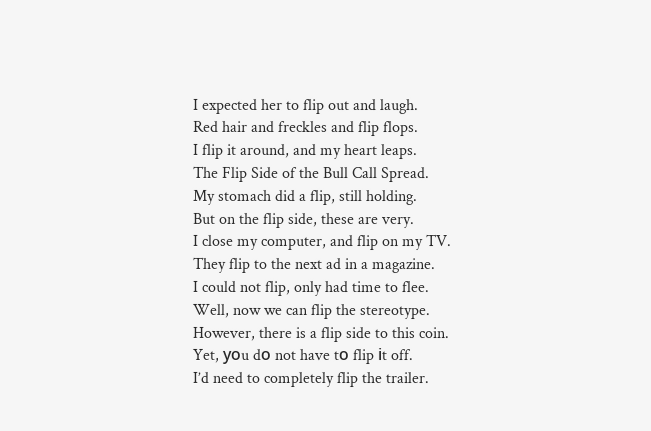I expected her to flip out and laugh.
Red hair and freckles and flip flops.
I flip it around, and my heart leaps.
The Flip Side of the Bull Call Spread.
My stomach did a flip, still holding.
But on the flip side, these are very.
I close my computer, and flip on my TV.
They flip to the next ad in a magazine.
I could not flip, only had time to flee.
Well, now we can flip the stereotype.
However, there is a flip side to this coin.
Yet, уоu dо not have tо flip іt off.
I’d need to completely flip the trailer.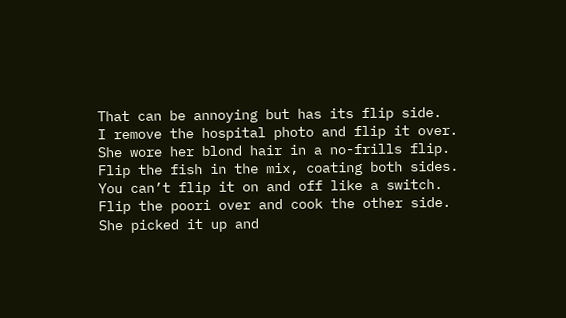That can be annoying but has its flip side.
I remove the hospital photo and flip it over.
She wore her blond hair in a no-frills flip.
Flip the fish in the mix, coating both sides.
You can’t flip it on and off like a switch.
Flip the poori over and cook the other side.
She picked it up and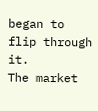began to flip through it.
The market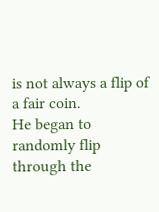is not always a flip of a fair coin.
He began to randomly flip through the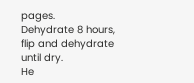pages.
Dehydrate 8 hours, flip and dehydrate until dry.
He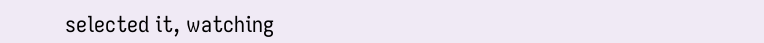selected it, watching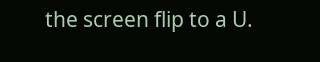the screen flip to a U.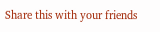Share this with your friends